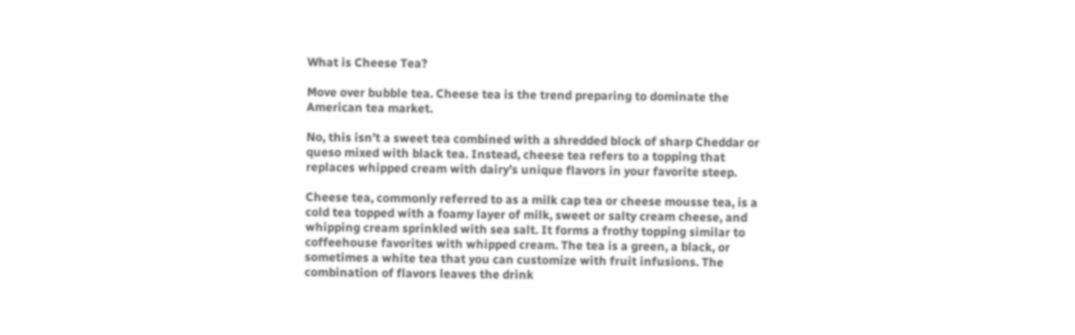What is Cheese Tea?

Move over bubble tea. Cheese tea is the trend preparing to dominate the American tea market.

No, this isn’t a sweet tea combined with a shredded block of sharp Cheddar or queso mixed with black tea. Instead, cheese tea refers to a topping that replaces whipped cream with dairy’s unique flavors in your favorite steep.

Cheese tea, commonly referred to as a milk cap tea or cheese mousse tea, is a cold tea topped with a foamy layer of milk, sweet or salty cream cheese, and whipping cream sprinkled with sea salt. It forms a frothy topping similar to coffeehouse favorites with whipped cream. The tea is a green, a black, or sometimes a white tea that you can customize with fruit infusions. The combination of flavors leaves the drink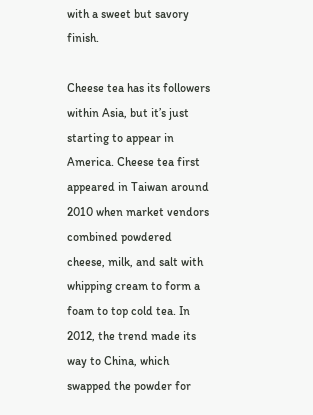with a sweet but savory finish.

Cheese tea has its followers within Asia, but it’s just starting to appear in America. Cheese tea first appeared in Taiwan around 2010 when market vendors combined powdered cheese, milk, and salt with whipping cream to form a foam to top cold tea. In 2012, the trend made its way to China, which swapped the powder for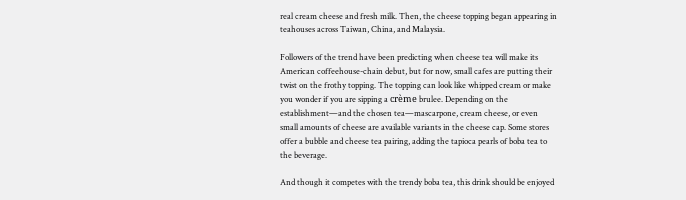real cream cheese and fresh milk. Then, the cheese topping began appearing in teahouses across Taiwan, China, and Malaysia.

Followers of the trend have been predicting when cheese tea will make its American coffeehouse-chain debut, but for now, small cafes are putting their twist on the frothy topping. The topping can look like whipped cream or make you wonder if you are sipping a crème brulee. Depending on the establishment—and the chosen tea—mascarpone, cream cheese, or even small amounts of cheese are available variants in the cheese cap. Some stores offer a bubble and cheese tea pairing, adding the tapioca pearls of boba tea to the beverage.

And though it competes with the trendy boba tea, this drink should be enjoyed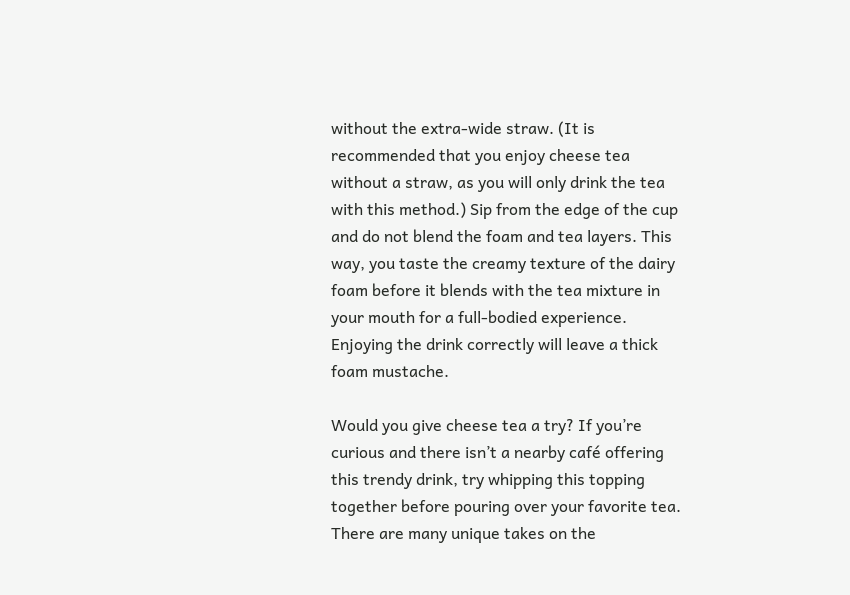without the extra-wide straw. (It is recommended that you enjoy cheese tea without a straw, as you will only drink the tea with this method.) Sip from the edge of the cup and do not blend the foam and tea layers. This way, you taste the creamy texture of the dairy foam before it blends with the tea mixture in your mouth for a full-bodied experience. Enjoying the drink correctly will leave a thick foam mustache.

Would you give cheese tea a try? If you’re curious and there isn’t a nearby café offering this trendy drink, try whipping this topping together before pouring over your favorite tea. There are many unique takes on the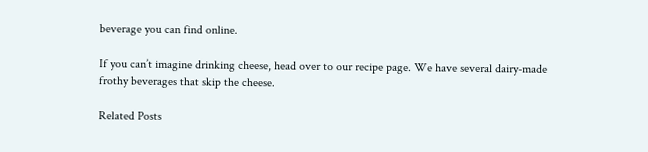beverage you can find online.

If you can’t imagine drinking cheese, head over to our recipe page. We have several dairy-made frothy beverages that skip the cheese.

Related Posts